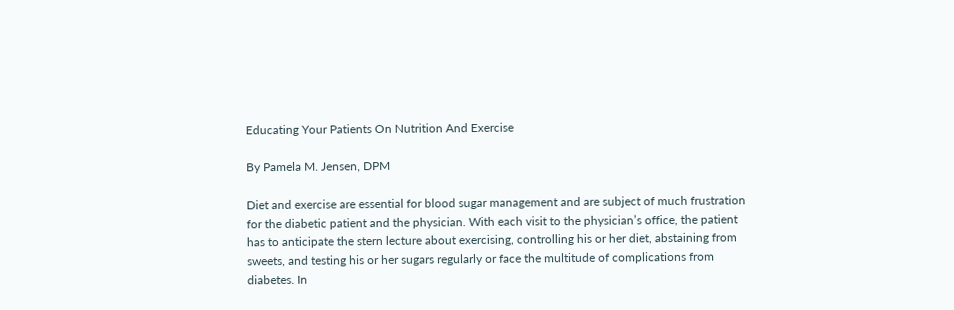Educating Your Patients On Nutrition And Exercise

By Pamela M. Jensen, DPM

Diet and exercise are essential for blood sugar management and are subject of much frustration for the diabetic patient and the physician. With each visit to the physician’s office, the patient has to anticipate the stern lecture about exercising, controlling his or her diet, abstaining from sweets, and testing his or her sugars regularly or face the multitude of complications from diabetes. In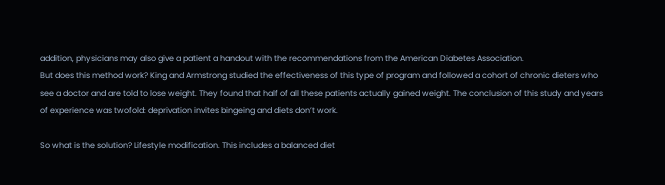addition, physicians may also give a patient a handout with the recommendations from the American Diabetes Association.
But does this method work? King and Armstrong studied the effectiveness of this type of program and followed a cohort of chronic dieters who see a doctor and are told to lose weight. They found that half of all these patients actually gained weight. The conclusion of this study and years of experience was twofold: deprivation invites bingeing and diets don’t work.

So what is the solution? Lifestyle modification. This includes a balanced diet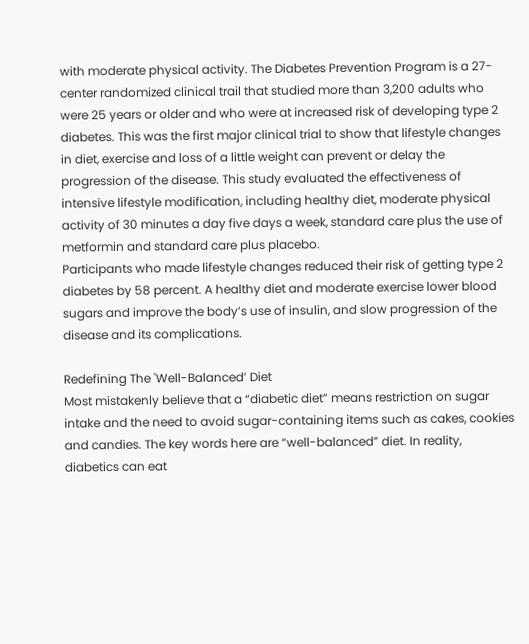with moderate physical activity. The Diabetes Prevention Program is a 27-center randomized clinical trail that studied more than 3,200 adults who were 25 years or older and who were at increased risk of developing type 2 diabetes. This was the first major clinical trial to show that lifestyle changes in diet, exercise and loss of a little weight can prevent or delay the progression of the disease. This study evaluated the effectiveness of intensive lifestyle modification, including healthy diet, moderate physical activity of 30 minutes a day five days a week, standard care plus the use of metformin and standard care plus placebo.
Participants who made lifestyle changes reduced their risk of getting type 2 diabetes by 58 percent. A healthy diet and moderate exercise lower blood sugars and improve the body’s use of insulin, and slow progression of the disease and its complications.

Redefining The 'Well-Balanced’ Diet
Most mistakenly believe that a “diabetic diet” means restriction on sugar intake and the need to avoid sugar-containing items such as cakes, cookies and candies. The key words here are “well-balanced” diet. In reality, diabetics can eat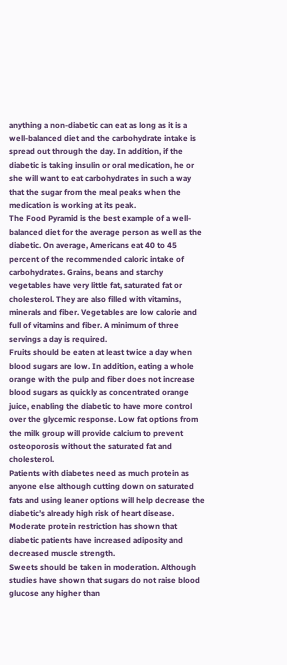anything a non-diabetic can eat as long as it is a well-balanced diet and the carbohydrate intake is spread out through the day. In addition, if the diabetic is taking insulin or oral medication, he or she will want to eat carbohydrates in such a way that the sugar from the meal peaks when the medication is working at its peak.
The Food Pyramid is the best example of a well-balanced diet for the average person as well as the diabetic. On average, Americans eat 40 to 45 percent of the recommended caloric intake of carbohydrates. Grains, beans and starchy vegetables have very little fat, saturated fat or cholesterol. They are also filled with vitamins, minerals and fiber. Vegetables are low calorie and full of vitamins and fiber. A minimum of three servings a day is required.
Fruits should be eaten at least twice a day when blood sugars are low. In addition, eating a whole orange with the pulp and fiber does not increase blood sugars as quickly as concentrated orange juice, enabling the diabetic to have more control over the glycemic response. Low fat options from the milk group will provide calcium to prevent osteoporosis without the saturated fat and cholesterol.
Patients with diabetes need as much protein as anyone else although cutting down on saturated fats and using leaner options will help decrease the diabetic’s already high risk of heart disease. Moderate protein restriction has shown that diabetic patients have increased adiposity and decreased muscle strength.
Sweets should be taken in moderation. Although studies have shown that sugars do not raise blood glucose any higher than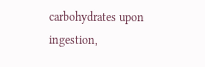carbohydrates upon ingestion,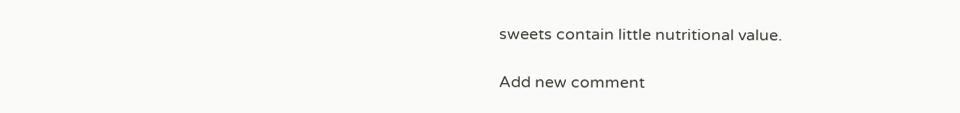sweets contain little nutritional value.

Add new comment